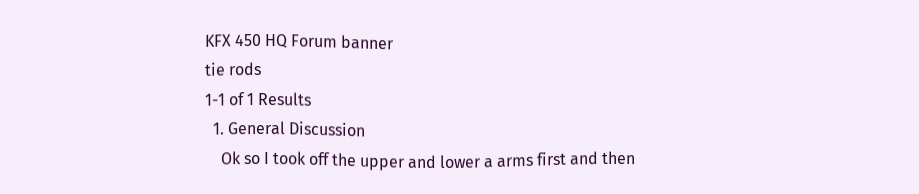KFX 450 HQ Forum banner
tie rods
1-1 of 1 Results
  1. General Discussion
    Ok so I took off the upper and lower a arms first and then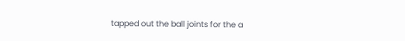tapped out the ball joints for the a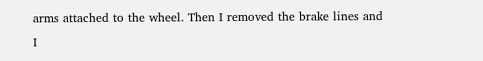arms attached to the wheel. Then I removed the brake lines and I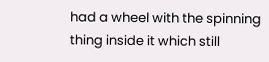had a wheel with the spinning thing inside it which still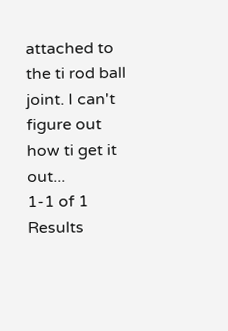attached to the ti rod ball joint. I can't figure out how ti get it out...
1-1 of 1 Results